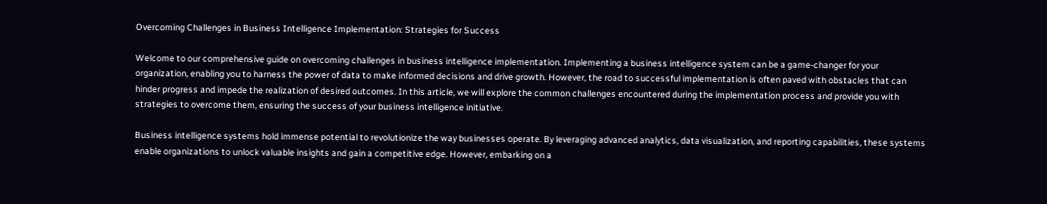Overcoming Challenges in Business Intelligence Implementation: Strategies for Success

Welcome to our comprehensive guide on overcoming challenges in business intelligence implementation. Implementing a business intelligence system can be a game-changer for your organization, enabling you to harness the power of data to make informed decisions and drive growth. However, the road to successful implementation is often paved with obstacles that can hinder progress and impede the realization of desired outcomes. In this article, we will explore the common challenges encountered during the implementation process and provide you with strategies to overcome them, ensuring the success of your business intelligence initiative.

Business intelligence systems hold immense potential to revolutionize the way businesses operate. By leveraging advanced analytics, data visualization, and reporting capabilities, these systems enable organizations to unlock valuable insights and gain a competitive edge. However, embarking on a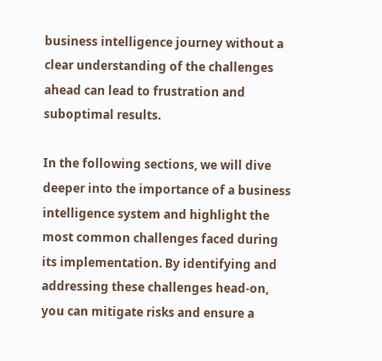business intelligence journey without a clear understanding of the challenges ahead can lead to frustration and suboptimal results.

In the following sections, we will dive deeper into the importance of a business intelligence system and highlight the most common challenges faced during its implementation. By identifying and addressing these challenges head-on, you can mitigate risks and ensure a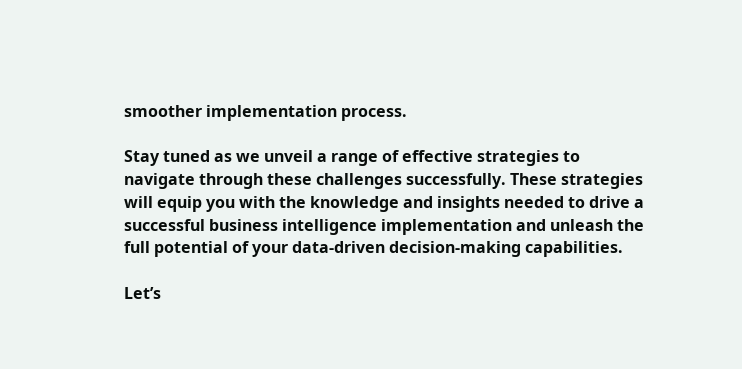smoother implementation process.

Stay tuned as we unveil a range of effective strategies to navigate through these challenges successfully. These strategies will equip you with the knowledge and insights needed to drive a successful business intelligence implementation and unleash the full potential of your data-driven decision-making capabilities.

Let’s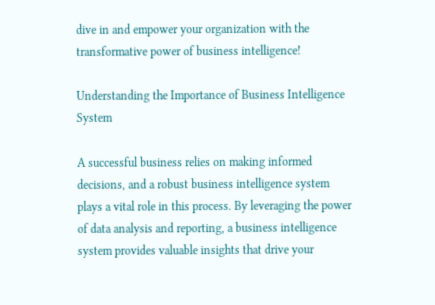dive in and empower your organization with the transformative power of business intelligence!

Understanding the Importance of Business Intelligence System

A successful business relies on making informed decisions, and a robust business intelligence system plays a vital role in this process. By leveraging the power of data analysis and reporting, a business intelligence system provides valuable insights that drive your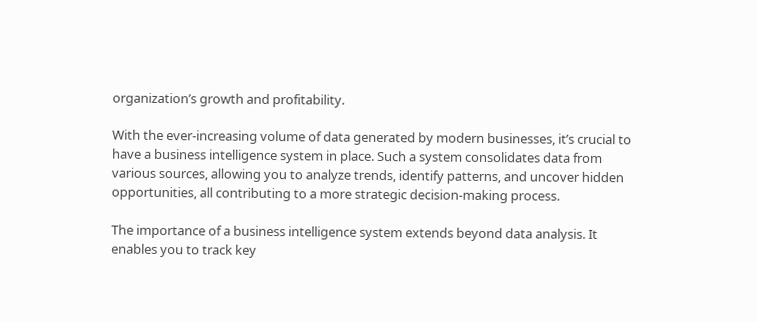organization’s growth and profitability.

With the ever-increasing volume of data generated by modern businesses, it’s crucial to have a business intelligence system in place. Such a system consolidates data from various sources, allowing you to analyze trends, identify patterns, and uncover hidden opportunities, all contributing to a more strategic decision-making process.

The importance of a business intelligence system extends beyond data analysis. It enables you to track key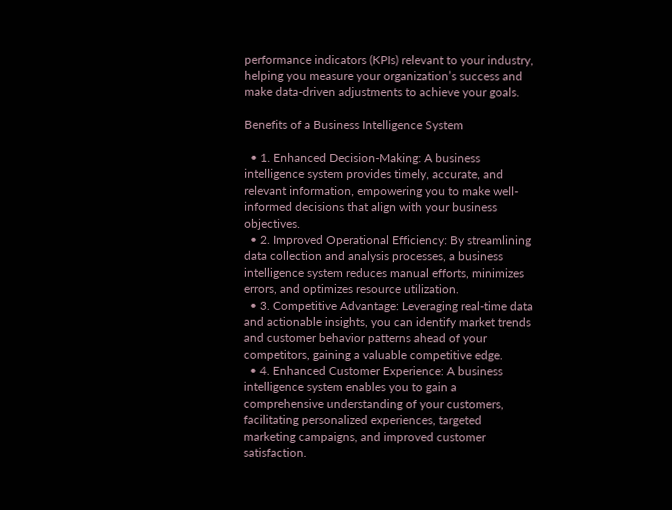performance indicators (KPIs) relevant to your industry, helping you measure your organization’s success and make data-driven adjustments to achieve your goals.

Benefits of a Business Intelligence System

  • 1. Enhanced Decision-Making: A business intelligence system provides timely, accurate, and relevant information, empowering you to make well-informed decisions that align with your business objectives.
  • 2. Improved Operational Efficiency: By streamlining data collection and analysis processes, a business intelligence system reduces manual efforts, minimizes errors, and optimizes resource utilization.
  • 3. Competitive Advantage: Leveraging real-time data and actionable insights, you can identify market trends and customer behavior patterns ahead of your competitors, gaining a valuable competitive edge.
  • 4. Enhanced Customer Experience: A business intelligence system enables you to gain a comprehensive understanding of your customers, facilitating personalized experiences, targeted marketing campaigns, and improved customer satisfaction.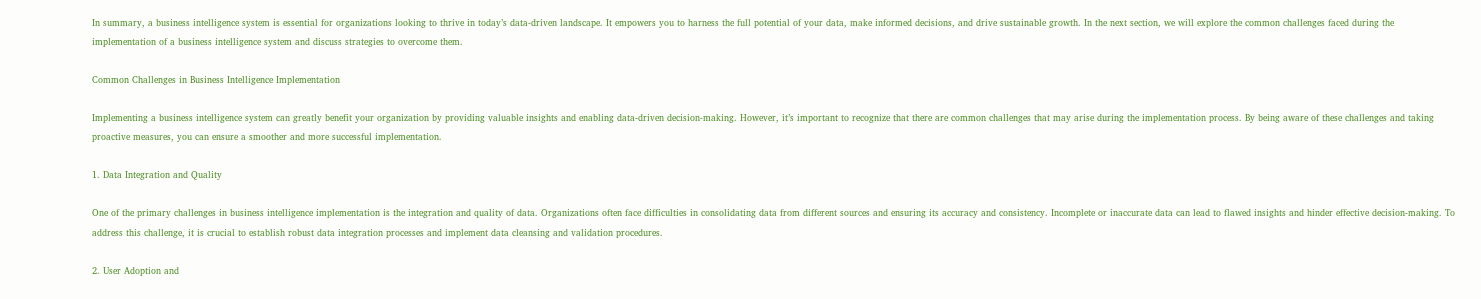In summary, a business intelligence system is essential for organizations looking to thrive in today’s data-driven landscape. It empowers you to harness the full potential of your data, make informed decisions, and drive sustainable growth. In the next section, we will explore the common challenges faced during the implementation of a business intelligence system and discuss strategies to overcome them.

Common Challenges in Business Intelligence Implementation

Implementing a business intelligence system can greatly benefit your organization by providing valuable insights and enabling data-driven decision-making. However, it’s important to recognize that there are common challenges that may arise during the implementation process. By being aware of these challenges and taking proactive measures, you can ensure a smoother and more successful implementation.

1. Data Integration and Quality

One of the primary challenges in business intelligence implementation is the integration and quality of data. Organizations often face difficulties in consolidating data from different sources and ensuring its accuracy and consistency. Incomplete or inaccurate data can lead to flawed insights and hinder effective decision-making. To address this challenge, it is crucial to establish robust data integration processes and implement data cleansing and validation procedures.

2. User Adoption and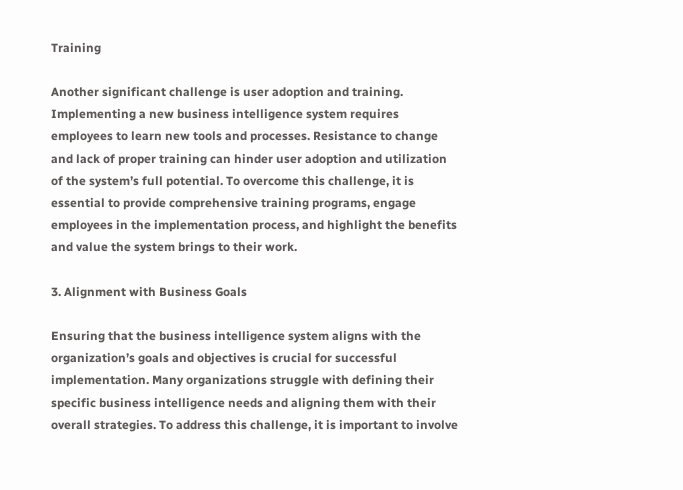Training

Another significant challenge is user adoption and training. Implementing a new business intelligence system requires employees to learn new tools and processes. Resistance to change and lack of proper training can hinder user adoption and utilization of the system’s full potential. To overcome this challenge, it is essential to provide comprehensive training programs, engage employees in the implementation process, and highlight the benefits and value the system brings to their work.

3. Alignment with Business Goals

Ensuring that the business intelligence system aligns with the organization’s goals and objectives is crucial for successful implementation. Many organizations struggle with defining their specific business intelligence needs and aligning them with their overall strategies. To address this challenge, it is important to involve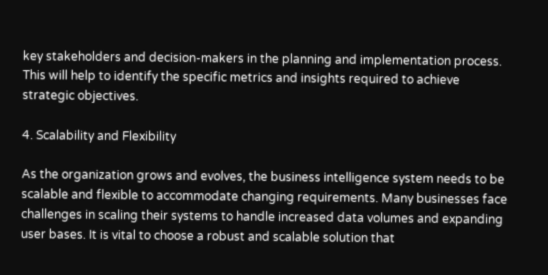key stakeholders and decision-makers in the planning and implementation process. This will help to identify the specific metrics and insights required to achieve strategic objectives.

4. Scalability and Flexibility

As the organization grows and evolves, the business intelligence system needs to be scalable and flexible to accommodate changing requirements. Many businesses face challenges in scaling their systems to handle increased data volumes and expanding user bases. It is vital to choose a robust and scalable solution that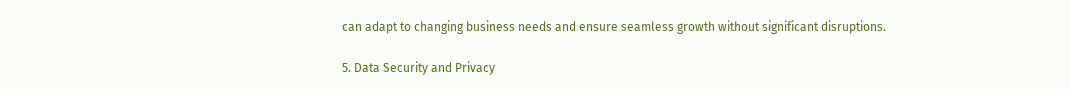can adapt to changing business needs and ensure seamless growth without significant disruptions.

5. Data Security and Privacy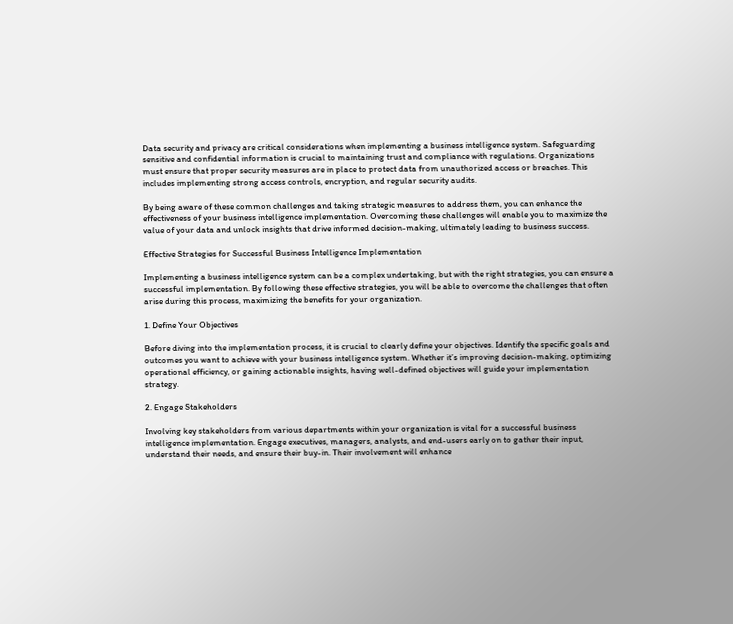Data security and privacy are critical considerations when implementing a business intelligence system. Safeguarding sensitive and confidential information is crucial to maintaining trust and compliance with regulations. Organizations must ensure that proper security measures are in place to protect data from unauthorized access or breaches. This includes implementing strong access controls, encryption, and regular security audits.

By being aware of these common challenges and taking strategic measures to address them, you can enhance the effectiveness of your business intelligence implementation. Overcoming these challenges will enable you to maximize the value of your data and unlock insights that drive informed decision-making, ultimately leading to business success.

Effective Strategies for Successful Business Intelligence Implementation

Implementing a business intelligence system can be a complex undertaking, but with the right strategies, you can ensure a successful implementation. By following these effective strategies, you will be able to overcome the challenges that often arise during this process, maximizing the benefits for your organization.

1. Define Your Objectives

Before diving into the implementation process, it is crucial to clearly define your objectives. Identify the specific goals and outcomes you want to achieve with your business intelligence system. Whether it’s improving decision-making, optimizing operational efficiency, or gaining actionable insights, having well-defined objectives will guide your implementation strategy.

2. Engage Stakeholders

Involving key stakeholders from various departments within your organization is vital for a successful business intelligence implementation. Engage executives, managers, analysts, and end-users early on to gather their input, understand their needs, and ensure their buy-in. Their involvement will enhance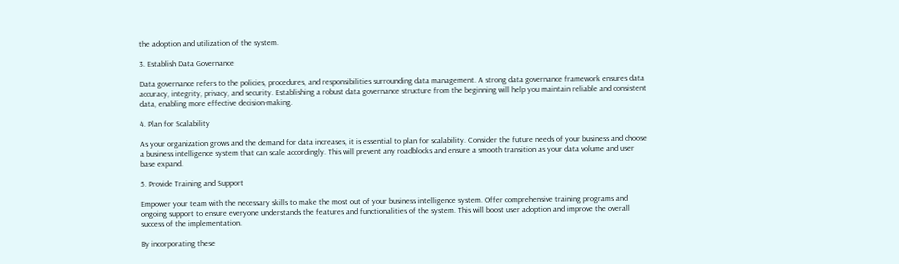the adoption and utilization of the system.

3. Establish Data Governance

Data governance refers to the policies, procedures, and responsibilities surrounding data management. A strong data governance framework ensures data accuracy, integrity, privacy, and security. Establishing a robust data governance structure from the beginning will help you maintain reliable and consistent data, enabling more effective decision-making.

4. Plan for Scalability

As your organization grows and the demand for data increases, it is essential to plan for scalability. Consider the future needs of your business and choose a business intelligence system that can scale accordingly. This will prevent any roadblocks and ensure a smooth transition as your data volume and user base expand.

5. Provide Training and Support

Empower your team with the necessary skills to make the most out of your business intelligence system. Offer comprehensive training programs and ongoing support to ensure everyone understands the features and functionalities of the system. This will boost user adoption and improve the overall success of the implementation.

By incorporating these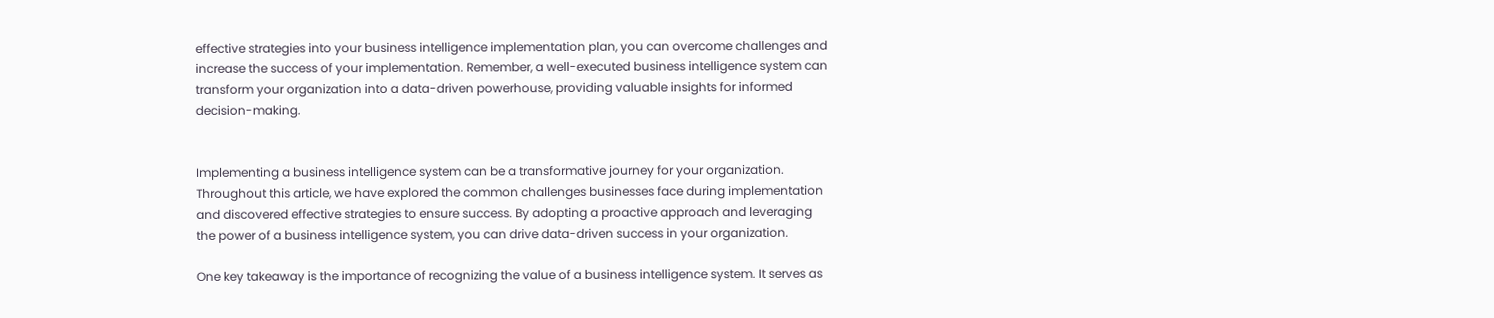effective strategies into your business intelligence implementation plan, you can overcome challenges and increase the success of your implementation. Remember, a well-executed business intelligence system can transform your organization into a data-driven powerhouse, providing valuable insights for informed decision-making.


Implementing a business intelligence system can be a transformative journey for your organization. Throughout this article, we have explored the common challenges businesses face during implementation and discovered effective strategies to ensure success. By adopting a proactive approach and leveraging the power of a business intelligence system, you can drive data-driven success in your organization.

One key takeaway is the importance of recognizing the value of a business intelligence system. It serves as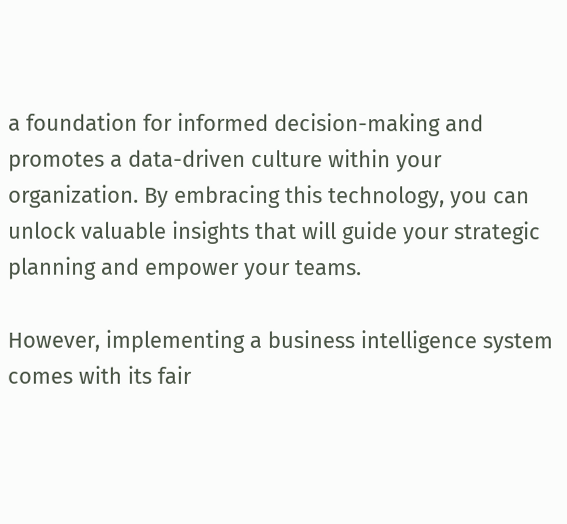a foundation for informed decision-making and promotes a data-driven culture within your organization. By embracing this technology, you can unlock valuable insights that will guide your strategic planning and empower your teams.

However, implementing a business intelligence system comes with its fair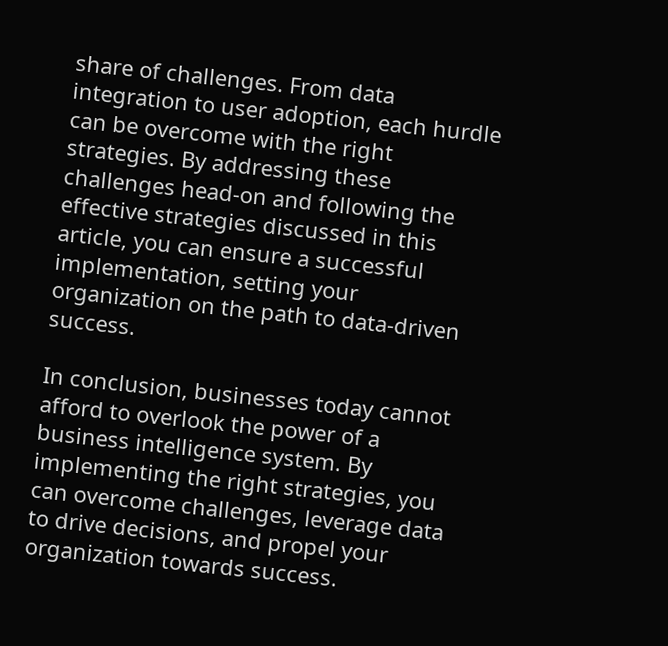share of challenges. From data integration to user adoption, each hurdle can be overcome with the right strategies. By addressing these challenges head-on and following the effective strategies discussed in this article, you can ensure a successful implementation, setting your organization on the path to data-driven success.

In conclusion, businesses today cannot afford to overlook the power of a business intelligence system. By implementing the right strategies, you can overcome challenges, leverage data to drive decisions, and propel your organization towards success.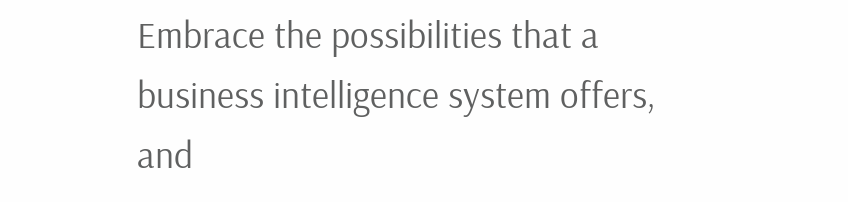Embrace the possibilities that a business intelligence system offers, and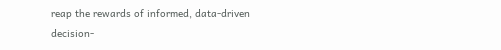reap the rewards of informed, data-driven decision-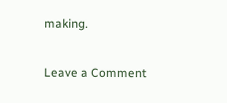making.

Leave a Comment